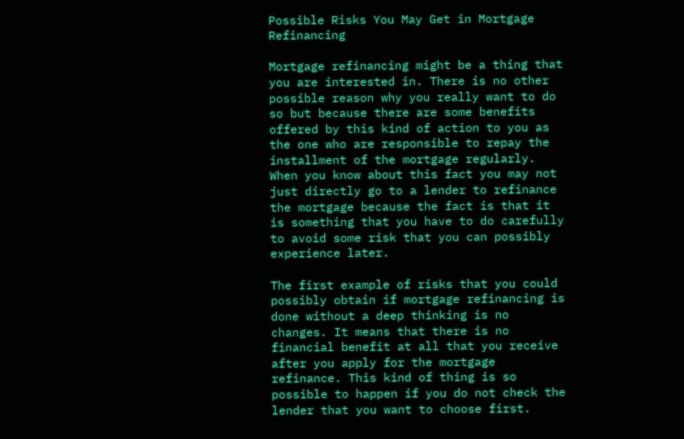Possible Risks You May Get in Mortgage Refinancing

Mortgage refinancing might be a thing that you are interested in. There is no other possible reason why you really want to do so but because there are some benefits offered by this kind of action to you as the one who are responsible to repay the installment of the mortgage regularly. When you know about this fact you may not just directly go to a lender to refinance the mortgage because the fact is that it is something that you have to do carefully to avoid some risk that you can possibly experience later.

The first example of risks that you could possibly obtain if mortgage refinancing is done without a deep thinking is no changes. It means that there is no financial benefit at all that you receive after you apply for the mortgage refinance. This kind of thing is so possible to happen if you do not check the lender that you want to choose first.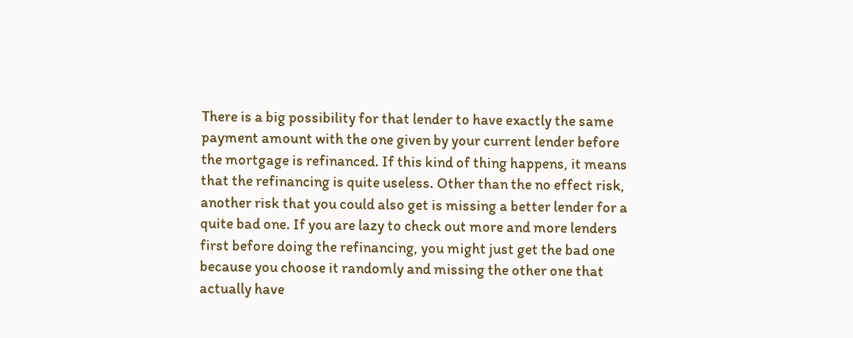There is a big possibility for that lender to have exactly the same payment amount with the one given by your current lender before the mortgage is refinanced. If this kind of thing happens, it means that the refinancing is quite useless. Other than the no effect risk, another risk that you could also get is missing a better lender for a quite bad one. If you are lazy to check out more and more lenders first before doing the refinancing, you might just get the bad one because you choose it randomly and missing the other one that actually have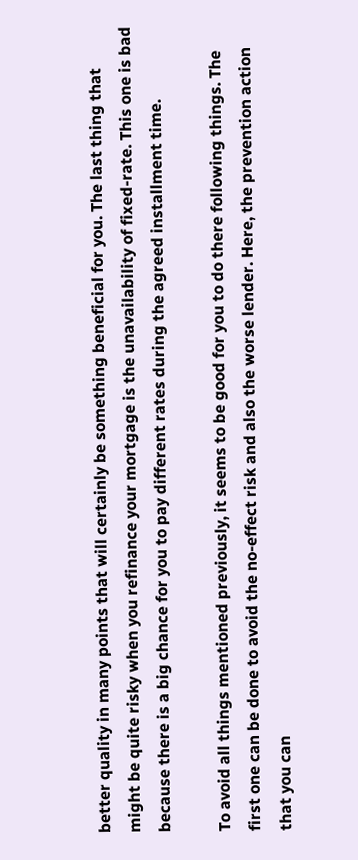better quality in many points that will certainly be something beneficial for you. The last thing that might be quite risky when you refinance your mortgage is the unavailability of fixed-rate. This one is bad because there is a big chance for you to pay different rates during the agreed installment time.

To avoid all things mentioned previously, it seems to be good for you to do there following things. The first one can be done to avoid the no-effect risk and also the worse lender. Here, the prevention action that you can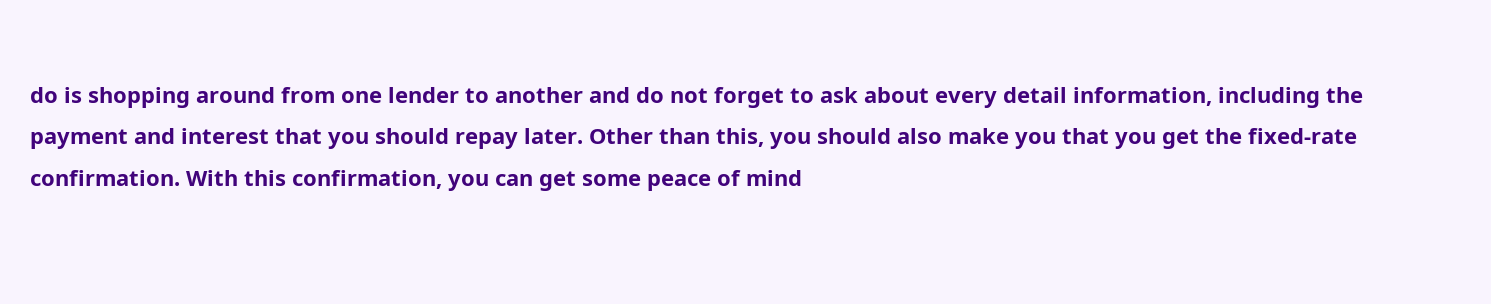do is shopping around from one lender to another and do not forget to ask about every detail information, including the payment and interest that you should repay later. Other than this, you should also make you that you get the fixed-rate confirmation. With this confirmation, you can get some peace of mind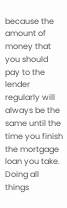because the amount of money that you should pay to the lender regularly will always be the same until the time you finish the mortgage loan you take. Doing all things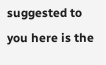suggested to you here is the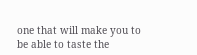one that will make you to be able to taste the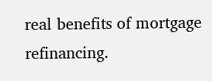real benefits of mortgage refinancing.